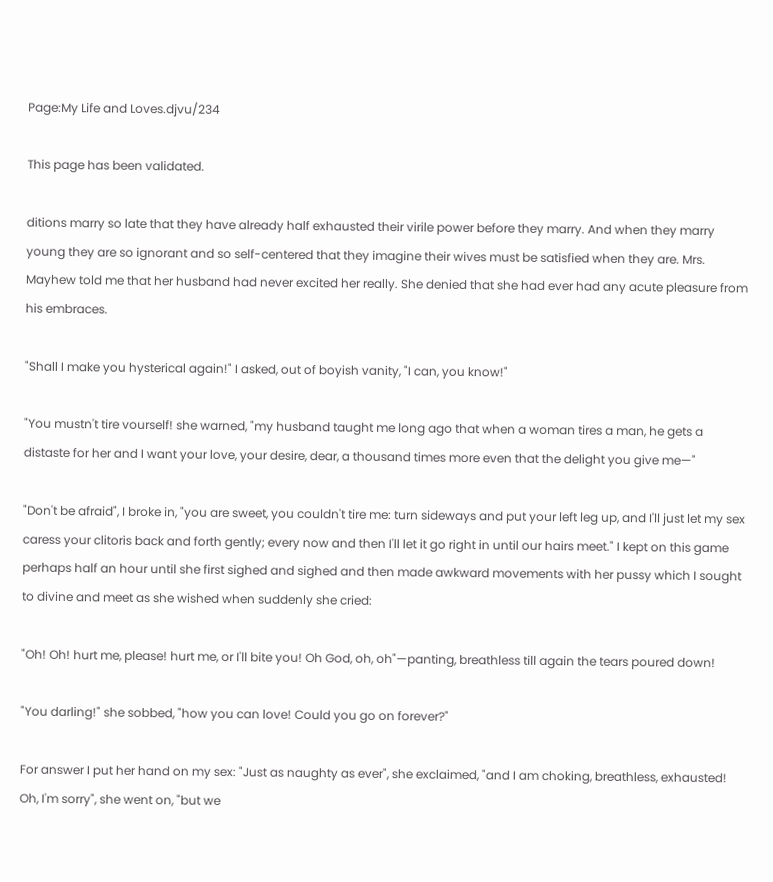Page:My Life and Loves.djvu/234

This page has been validated.

ditions marry so late that they have already half exhausted their virile power before they marry. And when they marry young they are so ignorant and so self-centered that they imagine their wives must be satisfied when they are. Mrs. Mayhew told me that her husband had never excited her really. She denied that she had ever had any acute pleasure from his embraces.

"Shall I make you hysterical again!" I asked, out of boyish vanity, "I can, you know!"

"You mustn't tire vourself! she warned, "my husband taught me long ago that when a woman tires a man, he gets a distaste for her and I want your love, your desire, dear, a thousand times more even that the delight you give me—"

"Don't be afraid", I broke in, "you are sweet, you couldn't tire me: turn sideways and put your left leg up, and I'll just let my sex caress your clitoris back and forth gently; every now and then I'll let it go right in until our hairs meet." I kept on this game perhaps half an hour until she first sighed and sighed and then made awkward movements with her pussy which I sought to divine and meet as she wished when suddenly she cried:

"Oh! Oh! hurt me, please! hurt me, or I'll bite you! Oh God, oh, oh"—panting, breathless till again the tears poured down!

"You darling!" she sobbed, "how you can love! Could you go on forever?"

For answer I put her hand on my sex: "Just as naughty as ever", she exclaimed, "and I am choking, breathless, exhausted! Oh, I'm sorry", she went on, "but we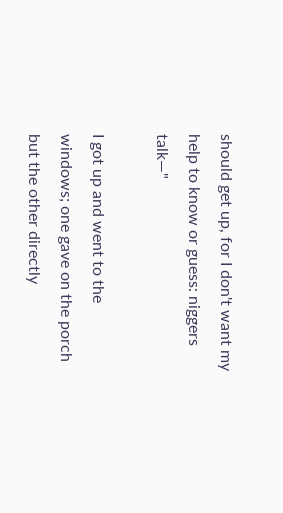should get up, for I don't want my help to know or guess: niggers talk—"

I got up and went to the windows; one gave on the porch but the other directly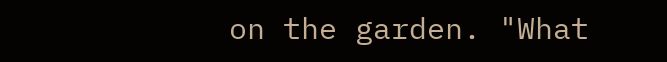on the garden. "What